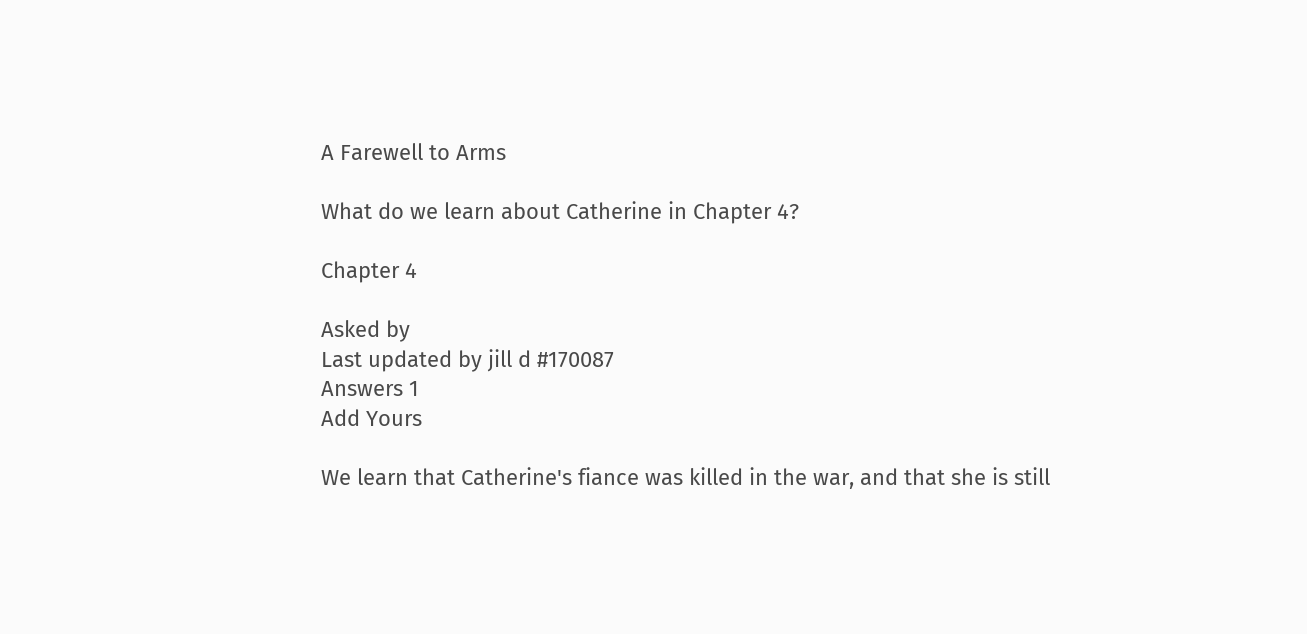A Farewell to Arms

What do we learn about Catherine in Chapter 4?

Chapter 4

Asked by
Last updated by jill d #170087
Answers 1
Add Yours

We learn that Catherine's fiance was killed in the war, and that she is still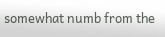somewhat numb from the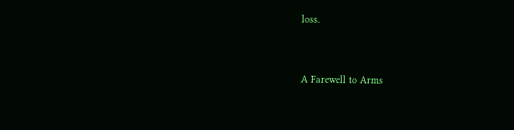loss.


A Farewell to Arms